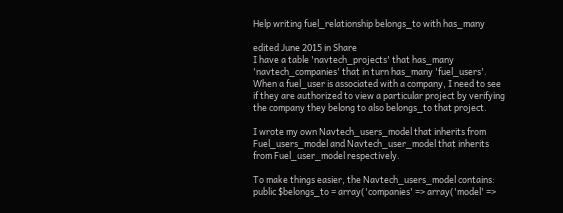Help writing fuel_relationship belongs_to with has_many

edited June 2015 in Share
I have a table 'navtech_projects' that has_many 'navtech_companies' that in turn has_many 'fuel_users'. When a fuel_user is associated with a company, I need to see if they are authorized to view a particular project by verifying the company they belong to also belongs_to that project.

I wrote my own Navtech_users_model that inherits from Fuel_users_model and Navtech_user_model that inherits from Fuel_user_model respectively.

To make things easier, the Navtech_users_model contains:
public $belongs_to = array('companies' => array('model' =>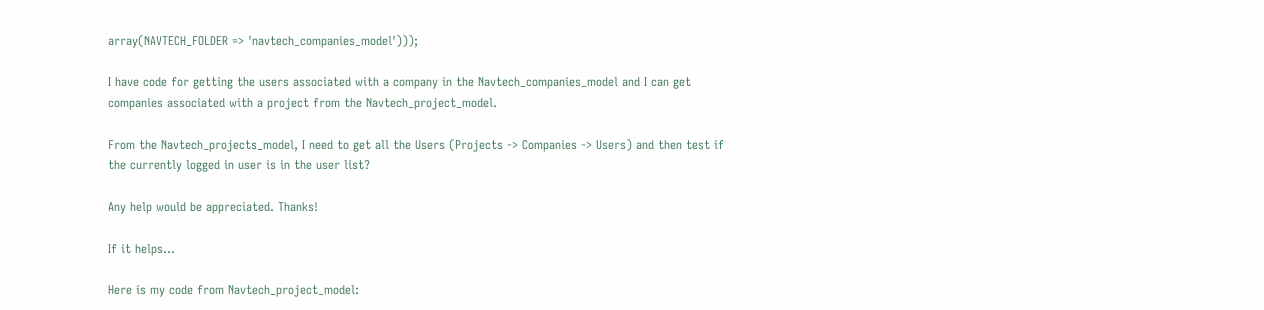array(NAVTECH_FOLDER => 'navtech_companies_model')));

I have code for getting the users associated with a company in the Navtech_companies_model and I can get companies associated with a project from the Navtech_project_model.

From the Navtech_projects_model, I need to get all the Users (Projects -> Companies -> Users) and then test if the currently logged in user is in the user list?

Any help would be appreciated. Thanks!

If it helps...

Here is my code from Navtech_project_model: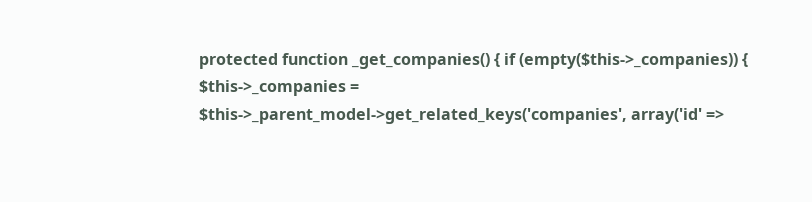protected function _get_companies() { if (empty($this->_companies)) { $this->_companies = $this->_parent_model->get_related_keys('companies', array('id' =>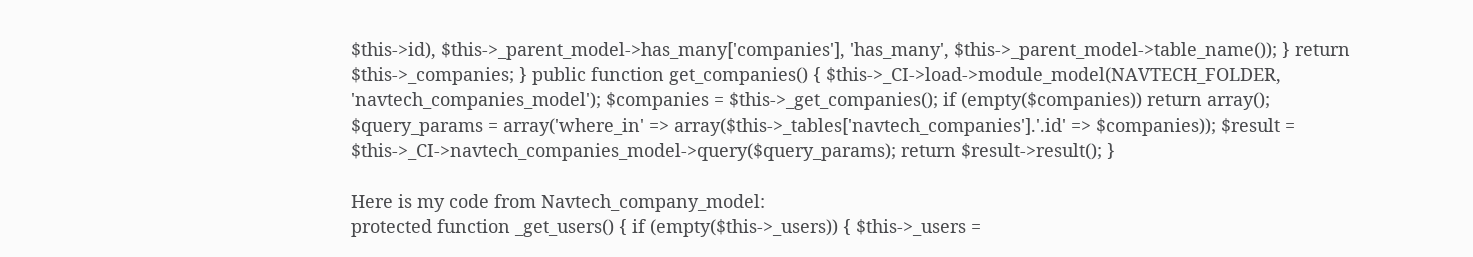$this->id), $this->_parent_model->has_many['companies'], 'has_many', $this->_parent_model->table_name()); } return $this->_companies; } public function get_companies() { $this->_CI->load->module_model(NAVTECH_FOLDER, 'navtech_companies_model'); $companies = $this->_get_companies(); if (empty($companies)) return array(); $query_params = array('where_in' => array($this->_tables['navtech_companies'].'.id' => $companies)); $result = $this->_CI->navtech_companies_model->query($query_params); return $result->result(); }

Here is my code from Navtech_company_model:
protected function _get_users() { if (empty($this->_users)) { $this->_users =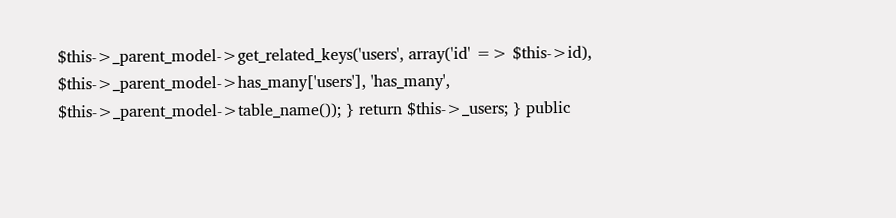$this->_parent_model->get_related_keys('users', array('id' => $this->id), $this->_parent_model->has_many['users'], 'has_many', $this->_parent_model->table_name()); } return $this->_users; } public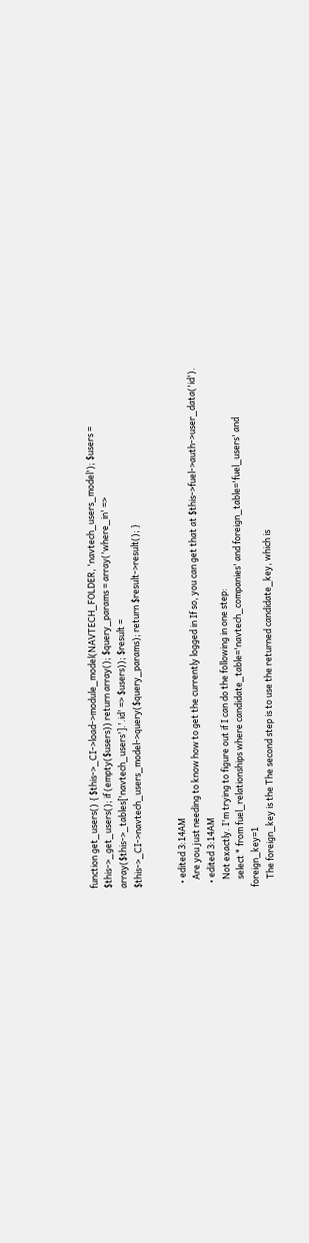function get_users() { $this->_CI->load->module_model(NAVTECH_FOLDER, 'navtech_users_model'); $users = $this->_get_users(); if (empty($users)) return array(); $query_params = array('where_in' => array($this->_tables['navtech_users'].'.id' => $users)); $result = $this->_CI->navtech_users_model->query($query_params); return $result->result(); }


  • edited 3:14AM
    Are you just needing to know how to get the currently logged in If so, you can get that at $this->fuel->auth->user_data('id').
  • edited 3:14AM
    Not exactly. I'm trying to figure out if I can do the following in one step:
    select * from fuel_relationships where candidate_table='navtech_companies' and foreign_table='fuel_users' and foreign_key=1
    The foreign_key is the The second step is to use the returned candidate_key, which is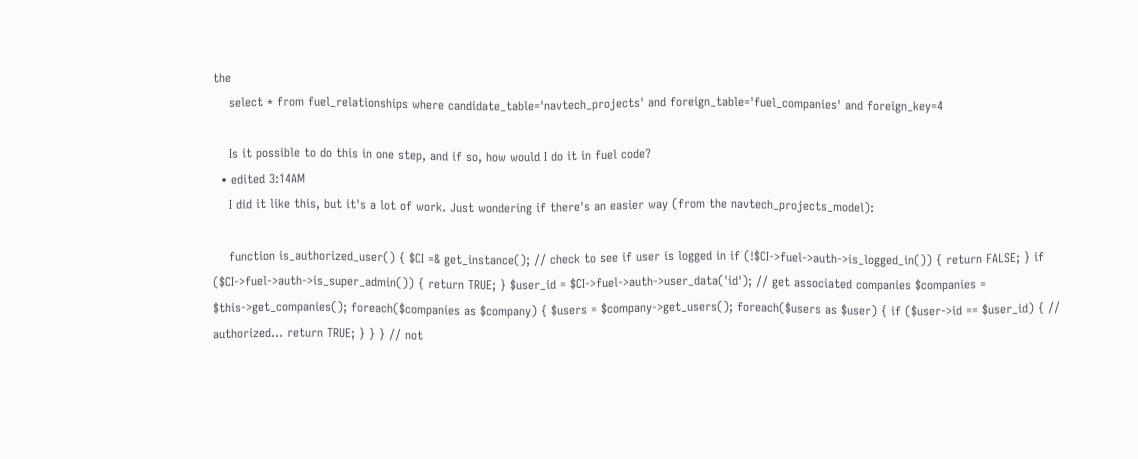the
    select * from fuel_relationships where candidate_table='navtech_projects' and foreign_table='fuel_companies' and foreign_key=4

    Is it possible to do this in one step, and if so, how would I do it in fuel code?
  • edited 3:14AM
    I did it like this, but it's a lot of work. Just wondering if there's an easier way (from the navtech_projects_model):

    function is_authorized_user() { $CI =& get_instance(); // check to see if user is logged in if (!$CI->fuel->auth->is_logged_in()) { return FALSE; } if ($CI->fuel->auth->is_super_admin()) { return TRUE; } $user_id = $CI->fuel->auth->user_data('id'); // get associated companies $companies = $this->get_companies(); foreach($companies as $company) { $users = $company->get_users(); foreach($users as $user) { if ($user->id == $user_id) { // authorized... return TRUE; } } } // not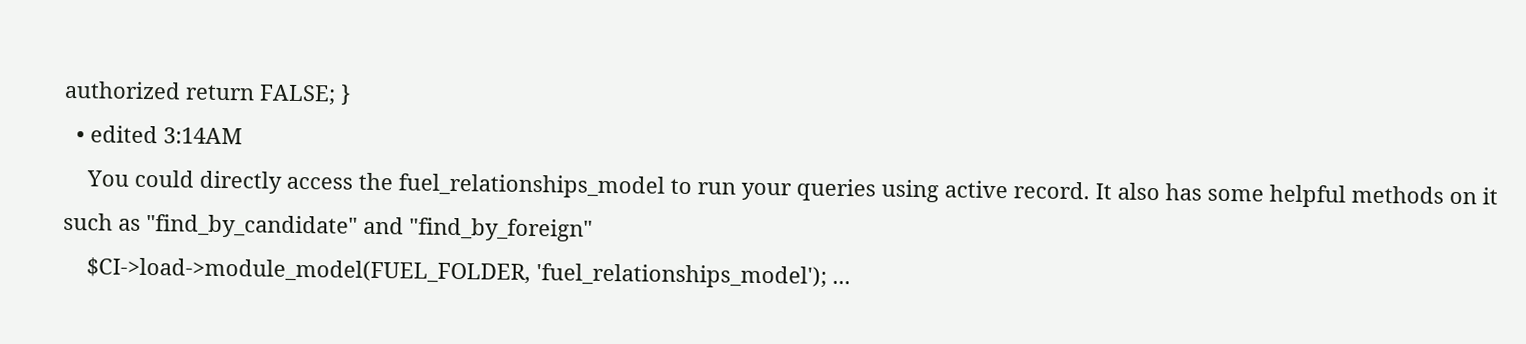authorized return FALSE; }
  • edited 3:14AM
    You could directly access the fuel_relationships_model to run your queries using active record. It also has some helpful methods on it such as "find_by_candidate" and "find_by_foreign"
    $CI->load->module_model(FUEL_FOLDER, 'fuel_relationships_model'); ...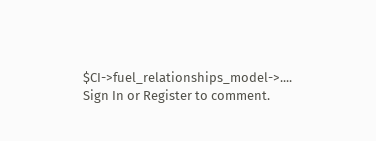$CI->fuel_relationships_model->....
Sign In or Register to comment.